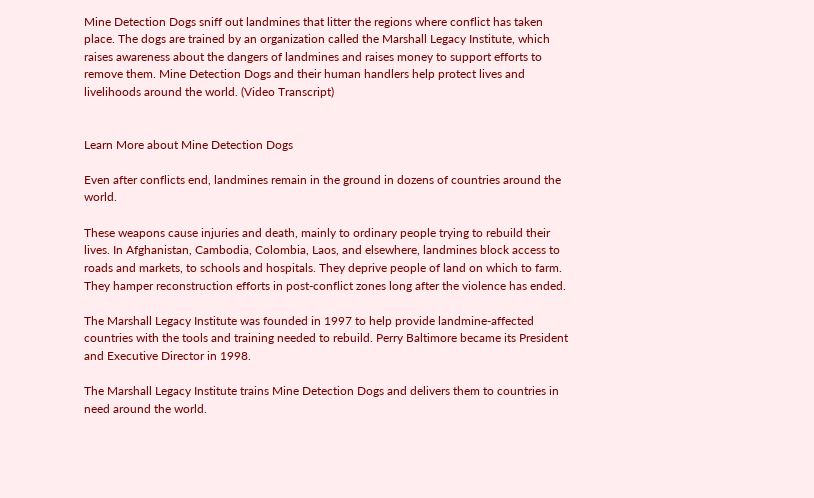Mine Detection Dogs sniff out landmines that litter the regions where conflict has taken place. The dogs are trained by an organization called the Marshall Legacy Institute, which raises awareness about the dangers of landmines and raises money to support efforts to remove them. Mine Detection Dogs and their human handlers help protect lives and livelihoods around the world. (Video Transcript)


Learn More about Mine Detection Dogs

Even after conflicts end, landmines remain in the ground in dozens of countries around the world.

These weapons cause injuries and death, mainly to ordinary people trying to rebuild their lives. In Afghanistan, Cambodia, Colombia, Laos, and elsewhere, landmines block access to roads and markets, to schools and hospitals. They deprive people of land on which to farm. They hamper reconstruction efforts in post-conflict zones long after the violence has ended.

The Marshall Legacy Institute was founded in 1997 to help provide landmine-affected countries with the tools and training needed to rebuild. Perry Baltimore became its President and Executive Director in 1998.

The Marshall Legacy Institute trains Mine Detection Dogs and delivers them to countries in need around the world.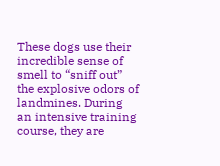These dogs use their incredible sense of smell to “sniff out” the explosive odors of landmines. During an intensive training course, they are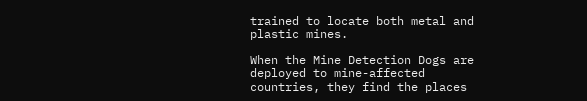trained to locate both metal and plastic mines.

When the Mine Detection Dogs are deployed to mine-affected countries, they find the places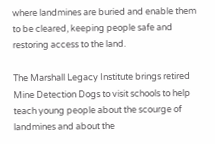where landmines are buried and enable them to be cleared, keeping people safe and restoring access to the land.

The Marshall Legacy Institute brings retired Mine Detection Dogs to visit schools to help teach young people about the scourge of landmines and about the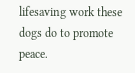lifesaving work these dogs do to promote peace.